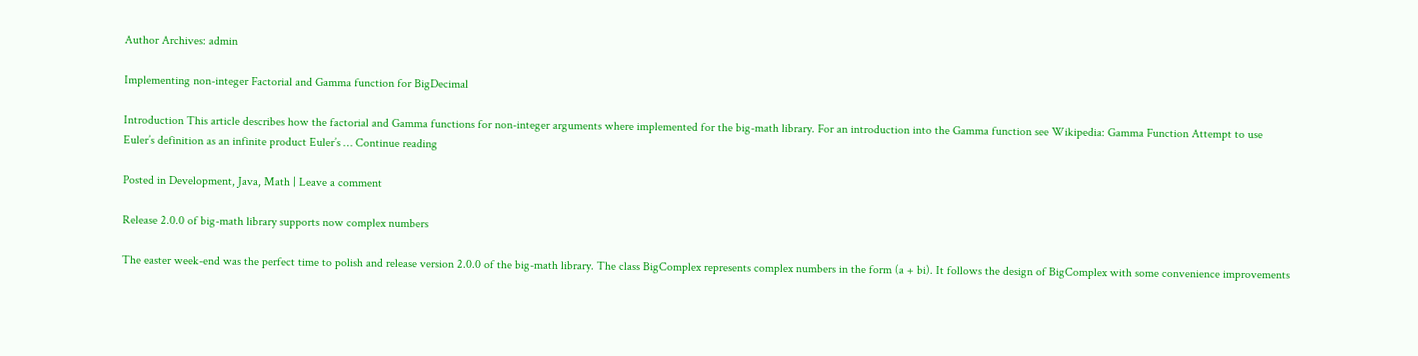Author Archives: admin

Implementing non-integer Factorial and Gamma function for BigDecimal

Introduction This article describes how the factorial and Gamma functions for non-integer arguments where implemented for the big-math library. For an introduction into the Gamma function see Wikipedia: Gamma Function Attempt to use Euler’s definition as an infinite product Euler’s … Continue reading

Posted in Development, Java, Math | Leave a comment

Release 2.0.0 of big-math library supports now complex numbers

The easter week-end was the perfect time to polish and release version 2.0.0 of the big-math library. The class BigComplex represents complex numbers in the form (a + bi). It follows the design of BigComplex with some convenience improvements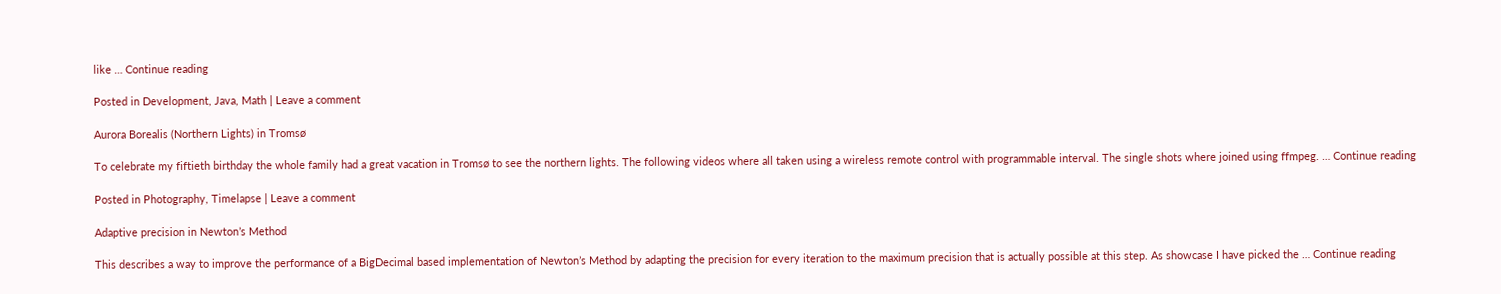like … Continue reading

Posted in Development, Java, Math | Leave a comment

Aurora Borealis (Northern Lights) in Tromsø

To celebrate my fiftieth birthday the whole family had a great vacation in Tromsø to see the northern lights. The following videos where all taken using a wireless remote control with programmable interval. The single shots where joined using ffmpeg. … Continue reading

Posted in Photography, Timelapse | Leave a comment

Adaptive precision in Newton’s Method

This describes a way to improve the performance of a BigDecimal based implementation of Newton’s Method by adapting the precision for every iteration to the maximum precision that is actually possible at this step. As showcase I have picked the … Continue reading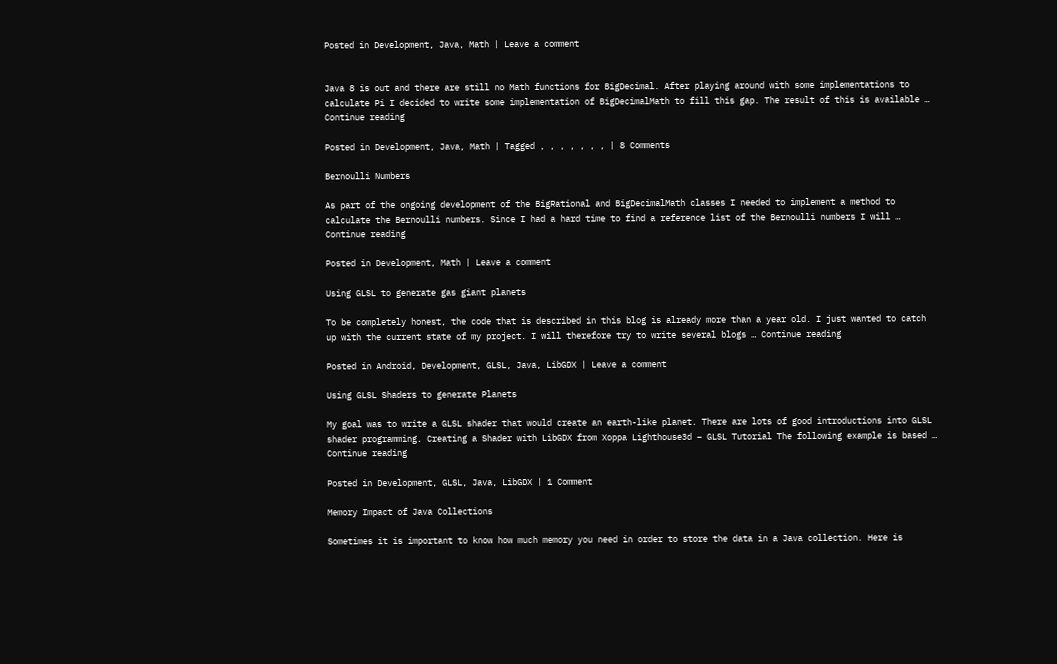Posted in Development, Java, Math | Leave a comment


Java 8 is out and there are still no Math functions for BigDecimal. After playing around with some implementations to calculate Pi I decided to write some implementation of BigDecimalMath to fill this gap. The result of this is available … Continue reading

Posted in Development, Java, Math | Tagged , , , , , , , | 8 Comments

Bernoulli Numbers

As part of the ongoing development of the BigRational and BigDecimalMath classes I needed to implement a method to calculate the Bernoulli numbers. Since I had a hard time to find a reference list of the Bernoulli numbers I will … Continue reading

Posted in Development, Math | Leave a comment

Using GLSL to generate gas giant planets

To be completely honest, the code that is described in this blog is already more than a year old. I just wanted to catch up with the current state of my project. I will therefore try to write several blogs … Continue reading

Posted in Android, Development, GLSL, Java, LibGDX | Leave a comment

Using GLSL Shaders to generate Planets

My goal was to write a GLSL shader that would create an earth-like planet. There are lots of good introductions into GLSL shader programming. Creating a Shader with LibGDX from Xoppa Lighthouse3d – GLSL Tutorial The following example is based … Continue reading

Posted in Development, GLSL, Java, LibGDX | 1 Comment

Memory Impact of Java Collections

Sometimes it is important to know how much memory you need in order to store the data in a Java collection. Here is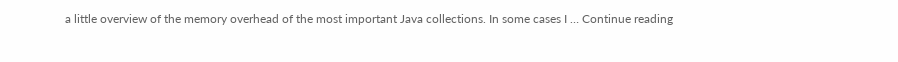a little overview of the memory overhead of the most important Java collections. In some cases I … Continue reading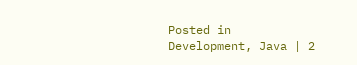Posted in Development, Java | 2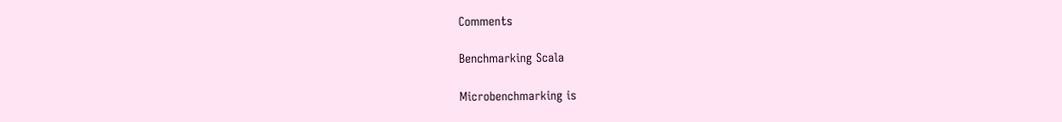Comments

Benchmarking Scala

Microbenchmarking is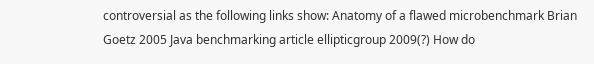controversial as the following links show: Anatomy of a flawed microbenchmark Brian Goetz 2005 Java benchmarking article ellipticgroup 2009(?) How do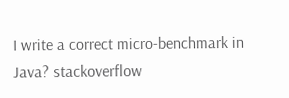I write a correct micro-benchmark in Java? stackoverflow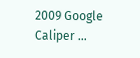2009 Google Caliper …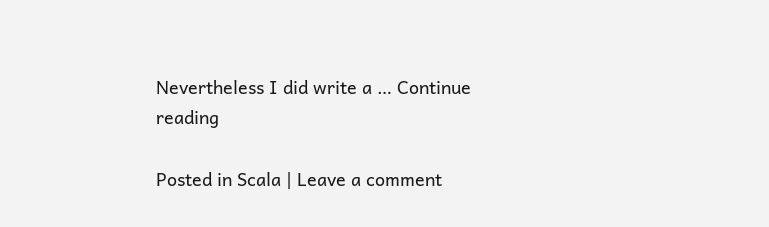Nevertheless I did write a … Continue reading

Posted in Scala | Leave a comment